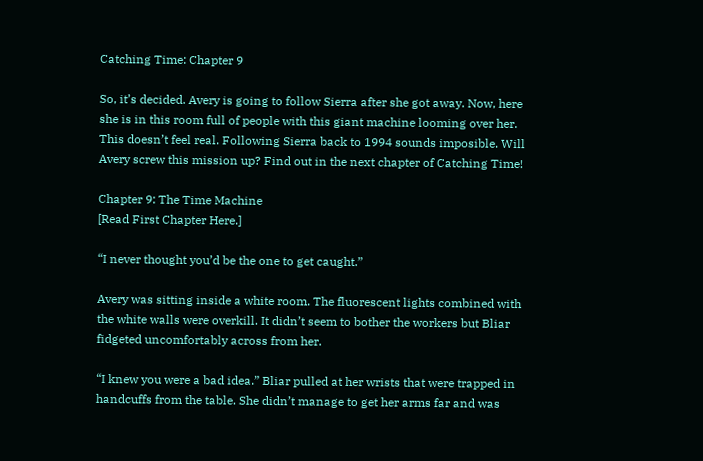Catching Time: Chapter 9

So, it’s decided. Avery is going to follow Sierra after she got away. Now, here she is in this room full of people with this giant machine looming over her. This doesn’t feel real. Following Sierra back to 1994 sounds imposible. Will Avery screw this mission up? Find out in the next chapter of Catching Time!

Chapter 9: The Time Machine
[Read First Chapter Here.]

“I never thought you’d be the one to get caught.”

Avery was sitting inside a white room. The fluorescent lights combined with the white walls were overkill. It didn’t seem to bother the workers but Bliar fidgeted uncomfortably across from her.

“I knew you were a bad idea.” Bliar pulled at her wrists that were trapped in handcuffs from the table. She didn’t manage to get her arms far and was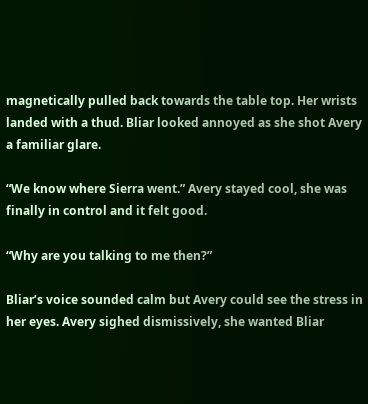magnetically pulled back towards the table top. Her wrists landed with a thud. Bliar looked annoyed as she shot Avery a familiar glare.

“We know where Sierra went.” Avery stayed cool, she was finally in control and it felt good.

“Why are you talking to me then?”

Bliar’s voice sounded calm but Avery could see the stress in her eyes. Avery sighed dismissively, she wanted Bliar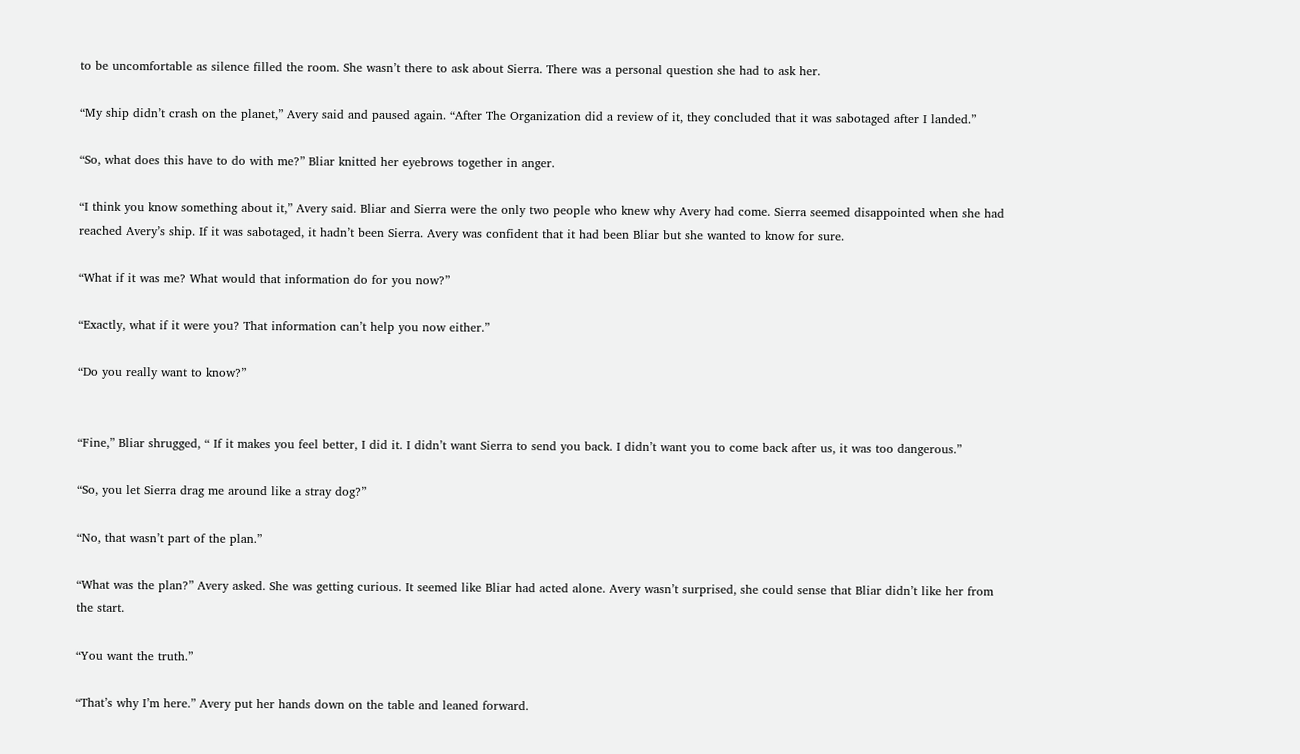to be uncomfortable as silence filled the room. She wasn’t there to ask about Sierra. There was a personal question she had to ask her.

“My ship didn’t crash on the planet,” Avery said and paused again. “After The Organization did a review of it, they concluded that it was sabotaged after I landed.”

“So, what does this have to do with me?” Bliar knitted her eyebrows together in anger.

“I think you know something about it,” Avery said. Bliar and Sierra were the only two people who knew why Avery had come. Sierra seemed disappointed when she had reached Avery’s ship. If it was sabotaged, it hadn’t been Sierra. Avery was confident that it had been Bliar but she wanted to know for sure.

“What if it was me? What would that information do for you now?”

“Exactly, what if it were you? That information can’t help you now either.”

“Do you really want to know?”


“Fine,” Bliar shrugged, “ If it makes you feel better, I did it. I didn’t want Sierra to send you back. I didn’t want you to come back after us, it was too dangerous.”

“So, you let Sierra drag me around like a stray dog?”

“No, that wasn’t part of the plan.”

“What was the plan?” Avery asked. She was getting curious. It seemed like Bliar had acted alone. Avery wasn’t surprised, she could sense that Bliar didn’t like her from the start.

“You want the truth.”

“That’s why I’m here.” Avery put her hands down on the table and leaned forward.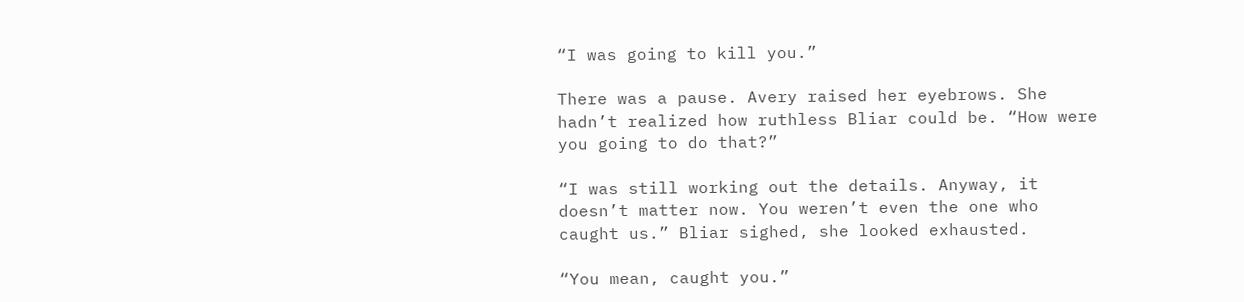“I was going to kill you.”

There was a pause. Avery raised her eyebrows. She hadn’t realized how ruthless Bliar could be. “How were you going to do that?”

“I was still working out the details. Anyway, it doesn’t matter now. You weren’t even the one who caught us.” Bliar sighed, she looked exhausted.

“You mean, caught you.”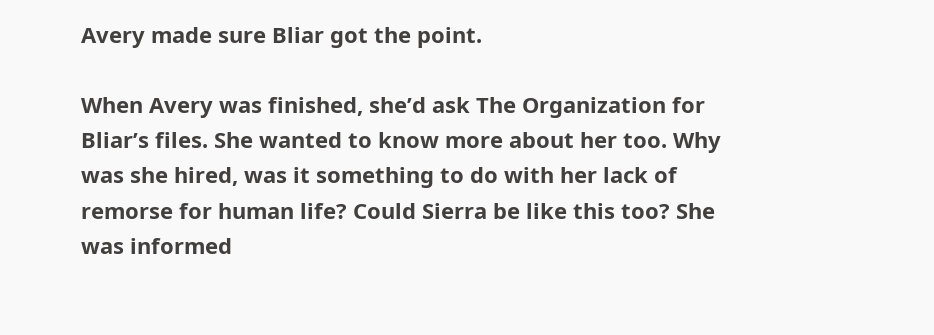Avery made sure Bliar got the point.

When Avery was finished, she’d ask The Organization for Bliar’s files. She wanted to know more about her too. Why was she hired, was it something to do with her lack of remorse for human life? Could Sierra be like this too? She was informed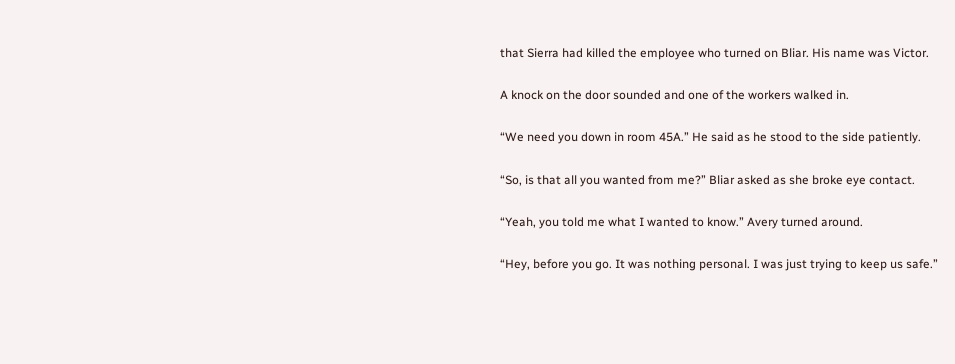that Sierra had killed the employee who turned on Bliar. His name was Victor.

A knock on the door sounded and one of the workers walked in.

“We need you down in room 45A.” He said as he stood to the side patiently.

“So, is that all you wanted from me?” Bliar asked as she broke eye contact.

“Yeah, you told me what I wanted to know.” Avery turned around.

“Hey, before you go. It was nothing personal. I was just trying to keep us safe.”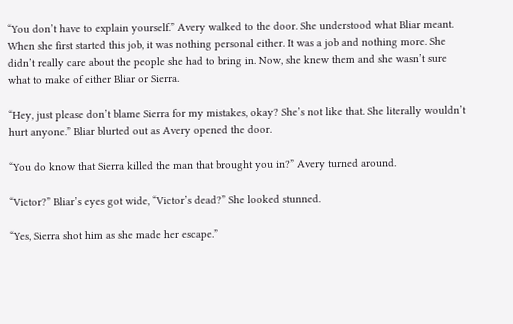“You don’t have to explain yourself.” Avery walked to the door. She understood what Bliar meant. When she first started this job, it was nothing personal either. It was a job and nothing more. She didn’t really care about the people she had to bring in. Now, she knew them and she wasn’t sure what to make of either Bliar or Sierra.

“Hey, just please don’t blame Sierra for my mistakes, okay? She’s not like that. She literally wouldn’t hurt anyone.” Bliar blurted out as Avery opened the door.

“You do know that Sierra killed the man that brought you in?” Avery turned around.

“Victor?” Bliar’s eyes got wide, “Victor’s dead?” She looked stunned.

“Yes, Sierra shot him as she made her escape.”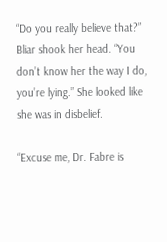“Do you really believe that?” Bliar shook her head. “You don’t know her the way I do, you’re lying.” She looked like she was in disbelief.

“Excuse me, Dr. Fabre is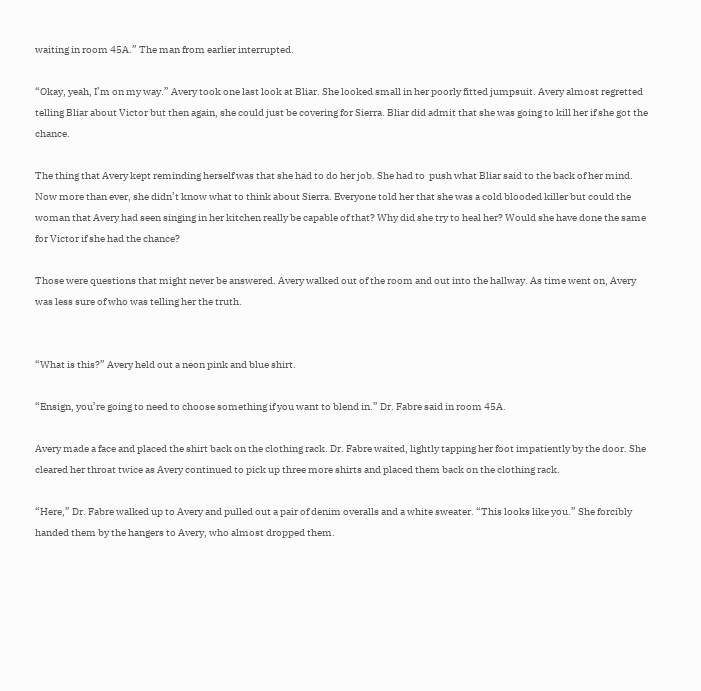waiting in room 45A.” The man from earlier interrupted.

“Okay, yeah, I’m on my way.” Avery took one last look at Bliar. She looked small in her poorly fitted jumpsuit. Avery almost regretted telling Bliar about Victor but then again, she could just be covering for Sierra. Bliar did admit that she was going to kill her if she got the chance.

The thing that Avery kept reminding herself was that she had to do her job. She had to  push what Bliar said to the back of her mind. Now more than ever, she didn’t know what to think about Sierra. Everyone told her that she was a cold blooded killer but could the woman that Avery had seen singing in her kitchen really be capable of that? Why did she try to heal her? Would she have done the same for Victor if she had the chance?

Those were questions that might never be answered. Avery walked out of the room and out into the hallway. As time went on, Avery was less sure of who was telling her the truth.


“What is this?” Avery held out a neon pink and blue shirt.

“Ensign, you’re going to need to choose something if you want to blend in.” Dr. Fabre said in room 45A.

Avery made a face and placed the shirt back on the clothing rack. Dr. Fabre waited, lightly tapping her foot impatiently by the door. She cleared her throat twice as Avery continued to pick up three more shirts and placed them back on the clothing rack.

“Here,” Dr. Fabre walked up to Avery and pulled out a pair of denim overalls and a white sweater. “This looks like you.” She forcibly handed them by the hangers to Avery, who almost dropped them.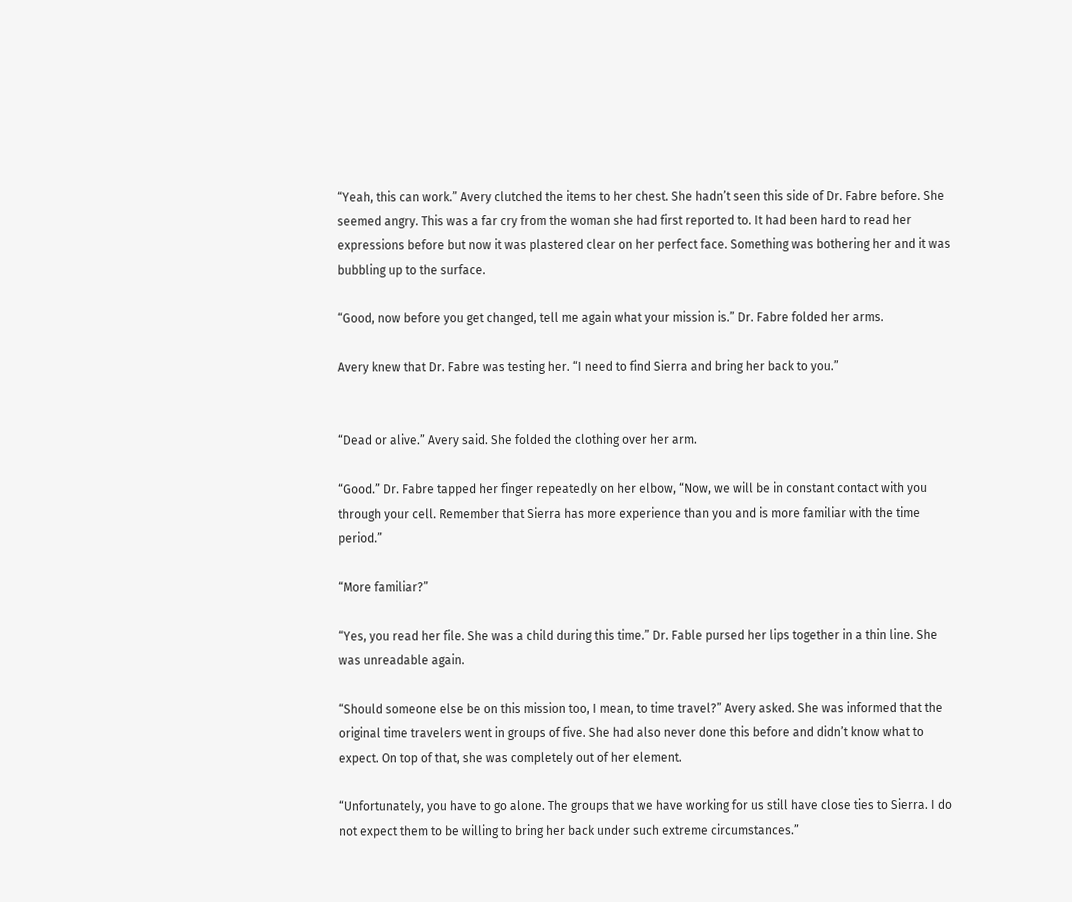“Yeah, this can work.” Avery clutched the items to her chest. She hadn’t seen this side of Dr. Fabre before. She seemed angry. This was a far cry from the woman she had first reported to. It had been hard to read her expressions before but now it was plastered clear on her perfect face. Something was bothering her and it was bubbling up to the surface.

“Good, now before you get changed, tell me again what your mission is.” Dr. Fabre folded her arms.

Avery knew that Dr. Fabre was testing her. “I need to find Sierra and bring her back to you.”


“Dead or alive.” Avery said. She folded the clothing over her arm.

“Good.” Dr. Fabre tapped her finger repeatedly on her elbow, “Now, we will be in constant contact with you through your cell. Remember that Sierra has more experience than you and is more familiar with the time period.”

“More familiar?”

“Yes, you read her file. She was a child during this time.” Dr. Fable pursed her lips together in a thin line. She was unreadable again.

“Should someone else be on this mission too, I mean, to time travel?” Avery asked. She was informed that the original time travelers went in groups of five. She had also never done this before and didn’t know what to expect. On top of that, she was completely out of her element.

“Unfortunately, you have to go alone. The groups that we have working for us still have close ties to Sierra. I do not expect them to be willing to bring her back under such extreme circumstances.”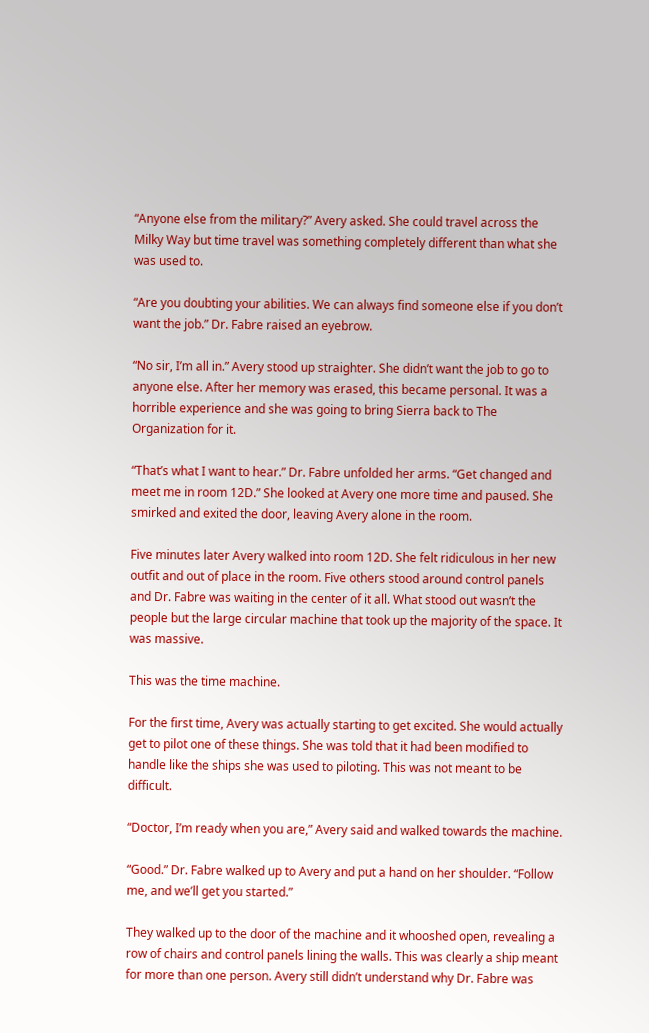“Anyone else from the military?” Avery asked. She could travel across the Milky Way but time travel was something completely different than what she was used to.

“Are you doubting your abilities. We can always find someone else if you don’t want the job.” Dr. Fabre raised an eyebrow.

“No sir, I’m all in.” Avery stood up straighter. She didn’t want the job to go to anyone else. After her memory was erased, this became personal. It was a horrible experience and she was going to bring Sierra back to The Organization for it.

“That’s what I want to hear.” Dr. Fabre unfolded her arms. “Get changed and meet me in room 12D.” She looked at Avery one more time and paused. She smirked and exited the door, leaving Avery alone in the room.

Five minutes later Avery walked into room 12D. She felt ridiculous in her new outfit and out of place in the room. Five others stood around control panels and Dr. Fabre was waiting in the center of it all. What stood out wasn’t the people but the large circular machine that took up the majority of the space. It was massive.

This was the time machine.

For the first time, Avery was actually starting to get excited. She would actually get to pilot one of these things. She was told that it had been modified to handle like the ships she was used to piloting. This was not meant to be difficult.

“Doctor, I’m ready when you are,” Avery said and walked towards the machine.

“Good.” Dr. Fabre walked up to Avery and put a hand on her shoulder. “Follow me, and we’ll get you started.”

They walked up to the door of the machine and it whooshed open, revealing a row of chairs and control panels lining the walls. This was clearly a ship meant for more than one person. Avery still didn’t understand why Dr. Fabre was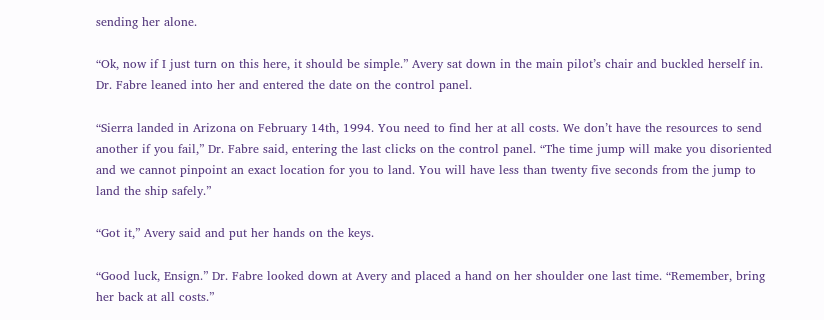sending her alone.

“Ok, now if I just turn on this here, it should be simple.” Avery sat down in the main pilot’s chair and buckled herself in. Dr. Fabre leaned into her and entered the date on the control panel.

“Sierra landed in Arizona on February 14th, 1994. You need to find her at all costs. We don’t have the resources to send another if you fail,” Dr. Fabre said, entering the last clicks on the control panel. “The time jump will make you disoriented and we cannot pinpoint an exact location for you to land. You will have less than twenty five seconds from the jump to land the ship safely.”

“Got it,” Avery said and put her hands on the keys.

“Good luck, Ensign.” Dr. Fabre looked down at Avery and placed a hand on her shoulder one last time. “Remember, bring her back at all costs.”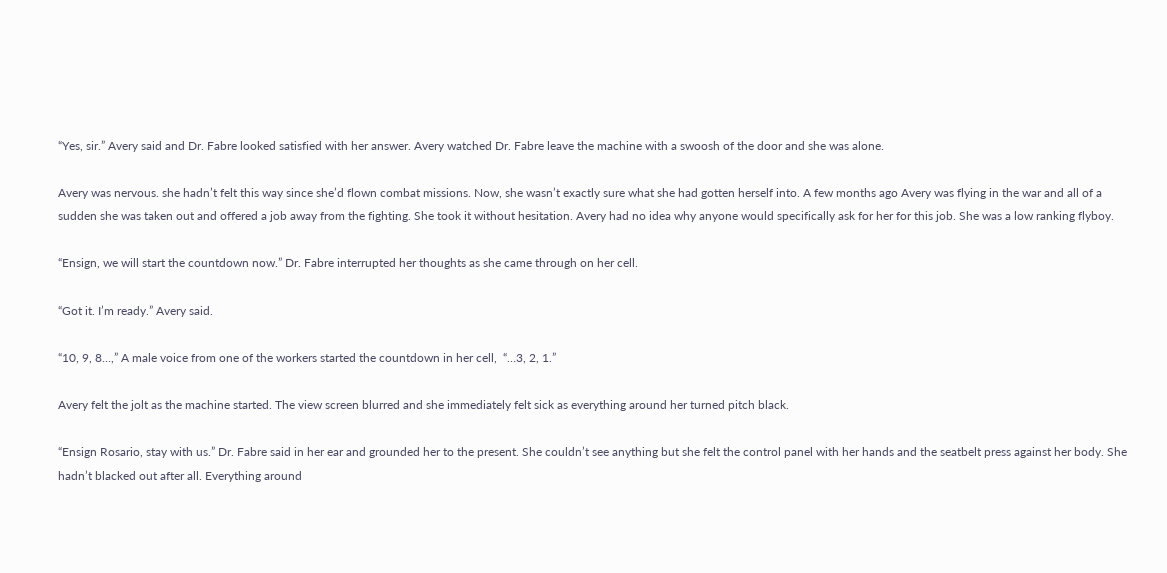“Yes, sir.” Avery said and Dr. Fabre looked satisfied with her answer. Avery watched Dr. Fabre leave the machine with a swoosh of the door and she was alone.

Avery was nervous. she hadn’t felt this way since she’d flown combat missions. Now, she wasn’t exactly sure what she had gotten herself into. A few months ago Avery was flying in the war and all of a sudden she was taken out and offered a job away from the fighting. She took it without hesitation. Avery had no idea why anyone would specifically ask for her for this job. She was a low ranking flyboy.

“Ensign, we will start the countdown now.” Dr. Fabre interrupted her thoughts as she came through on her cell.

“Got it. I’m ready.” Avery said.

“10, 9, 8…,” A male voice from one of the workers started the countdown in her cell,  “…3, 2, 1.”

Avery felt the jolt as the machine started. The view screen blurred and she immediately felt sick as everything around her turned pitch black.

“Ensign Rosario, stay with us.” Dr. Fabre said in her ear and grounded her to the present. She couldn’t see anything but she felt the control panel with her hands and the seatbelt press against her body. She hadn’t blacked out after all. Everything around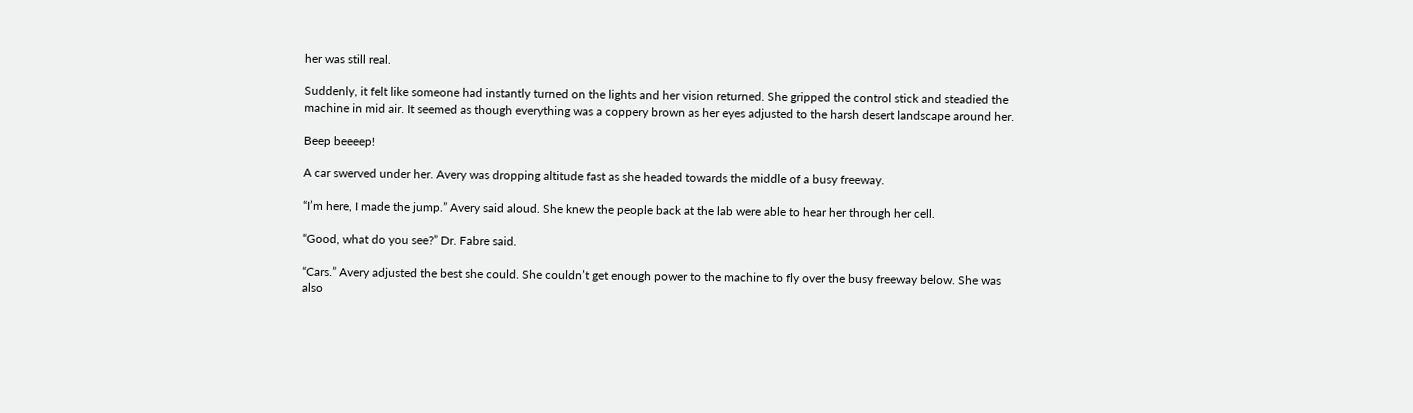her was still real.

Suddenly, it felt like someone had instantly turned on the lights and her vision returned. She gripped the control stick and steadied the machine in mid air. It seemed as though everything was a coppery brown as her eyes adjusted to the harsh desert landscape around her.

Beep beeeep!

A car swerved under her. Avery was dropping altitude fast as she headed towards the middle of a busy freeway.

“I’m here, I made the jump.” Avery said aloud. She knew the people back at the lab were able to hear her through her cell.

“Good, what do you see?” Dr. Fabre said.

“Cars.” Avery adjusted the best she could. She couldn’t get enough power to the machine to fly over the busy freeway below. She was also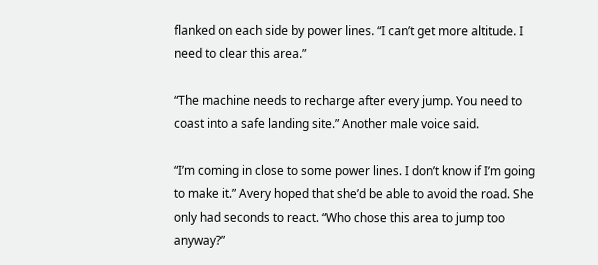flanked on each side by power lines. “I can’t get more altitude. I need to clear this area.”

“The machine needs to recharge after every jump. You need to coast into a safe landing site.” Another male voice said.

“I’m coming in close to some power lines. I don’t know if I’m going to make it.” Avery hoped that she’d be able to avoid the road. She only had seconds to react. “Who chose this area to jump too anyway?”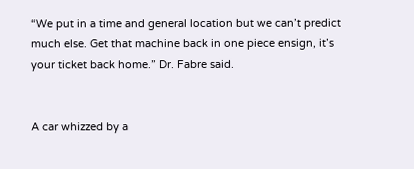“We put in a time and general location but we can’t predict much else. Get that machine back in one piece ensign, it’s your ticket back home.” Dr. Fabre said.


A car whizzed by a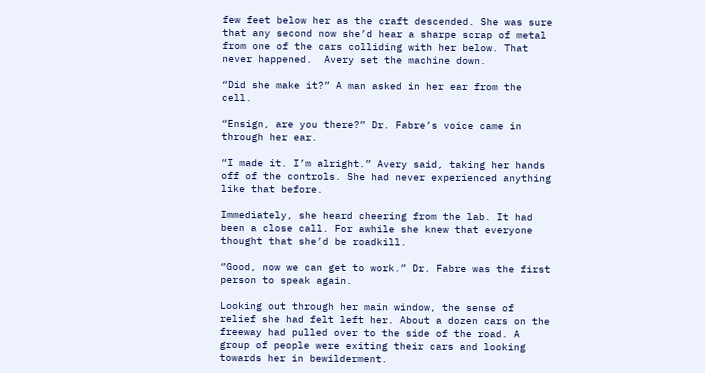few feet below her as the craft descended. She was sure that any second now she’d hear a sharpe scrap of metal from one of the cars colliding with her below. That never happened.  Avery set the machine down.

“Did she make it?” A man asked in her ear from the cell.

“Ensign, are you there?” Dr. Fabre’s voice came in through her ear.

“I made it. I’m alright.” Avery said, taking her hands off of the controls. She had never experienced anything like that before.

Immediately, she heard cheering from the lab. It had been a close call. For awhile she knew that everyone thought that she’d be roadkill.

“Good, now we can get to work.” Dr. Fabre was the first person to speak again.

Looking out through her main window, the sense of relief she had felt left her. About a dozen cars on the freeway had pulled over to the side of the road. A group of people were exiting their cars and looking towards her in bewilderment.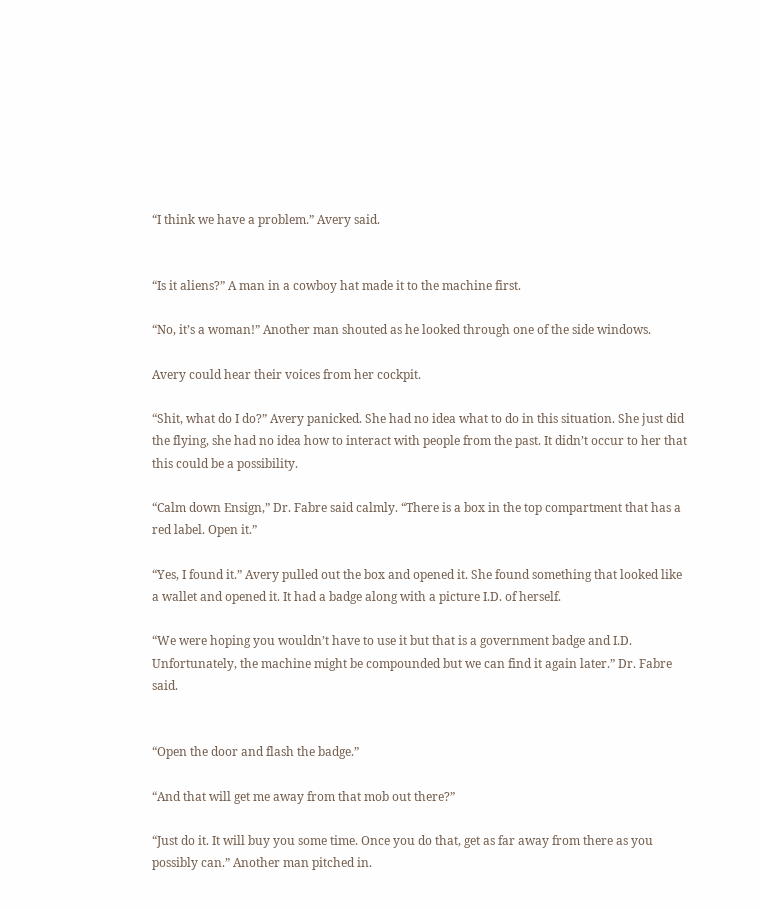“I think we have a problem.” Avery said.


“Is it aliens?” A man in a cowboy hat made it to the machine first.

“No, it’s a woman!” Another man shouted as he looked through one of the side windows.

Avery could hear their voices from her cockpit.

“Shit, what do I do?” Avery panicked. She had no idea what to do in this situation. She just did the flying, she had no idea how to interact with people from the past. It didn’t occur to her that this could be a possibility.

“Calm down Ensign,” Dr. Fabre said calmly. “There is a box in the top compartment that has a red label. Open it.”

“Yes, I found it.” Avery pulled out the box and opened it. She found something that looked like a wallet and opened it. It had a badge along with a picture I.D. of herself.

“We were hoping you wouldn’t have to use it but that is a government badge and I.D. Unfortunately, the machine might be compounded but we can find it again later.” Dr. Fabre said.


“Open the door and flash the badge.”

“And that will get me away from that mob out there?”

“Just do it. It will buy you some time. Once you do that, get as far away from there as you possibly can.” Another man pitched in.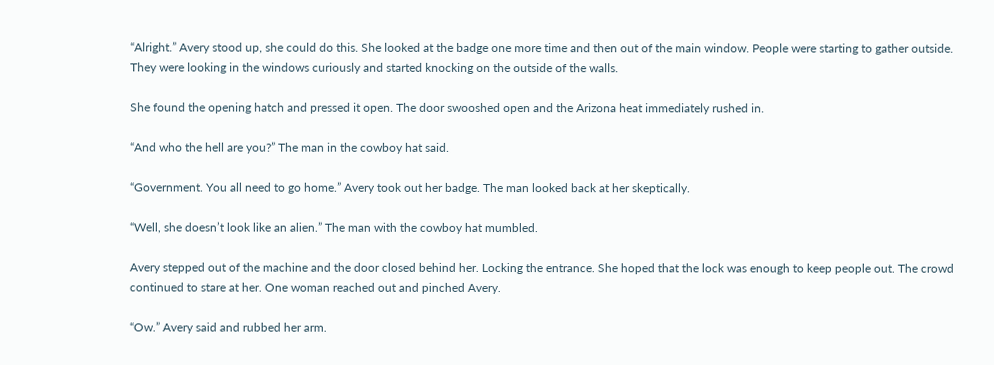“Alright.” Avery stood up, she could do this. She looked at the badge one more time and then out of the main window. People were starting to gather outside. They were looking in the windows curiously and started knocking on the outside of the walls.

She found the opening hatch and pressed it open. The door swooshed open and the Arizona heat immediately rushed in.

“And who the hell are you?” The man in the cowboy hat said.

“Government. You all need to go home.” Avery took out her badge. The man looked back at her skeptically.

“Well, she doesn’t look like an alien.” The man with the cowboy hat mumbled.

Avery stepped out of the machine and the door closed behind her. Locking the entrance. She hoped that the lock was enough to keep people out. The crowd continued to stare at her. One woman reached out and pinched Avery.

“Ow.” Avery said and rubbed her arm.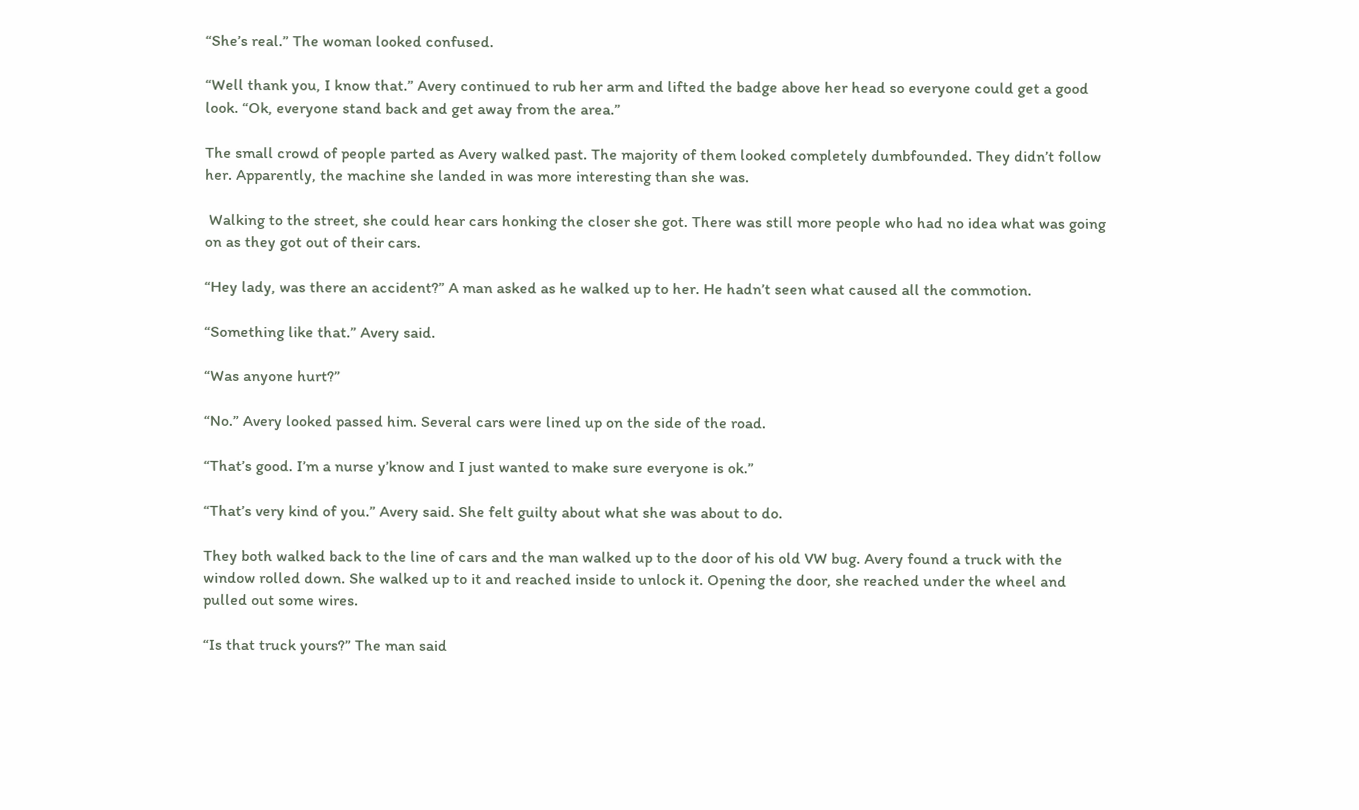“She’s real.” The woman looked confused.

“Well thank you, I know that.” Avery continued to rub her arm and lifted the badge above her head so everyone could get a good look. “Ok, everyone stand back and get away from the area.”

The small crowd of people parted as Avery walked past. The majority of them looked completely dumbfounded. They didn’t follow her. Apparently, the machine she landed in was more interesting than she was.

 Walking to the street, she could hear cars honking the closer she got. There was still more people who had no idea what was going on as they got out of their cars.

“Hey lady, was there an accident?” A man asked as he walked up to her. He hadn’t seen what caused all the commotion.

“Something like that.” Avery said.

“Was anyone hurt?”

“No.” Avery looked passed him. Several cars were lined up on the side of the road.

“That’s good. I’m a nurse y’know and I just wanted to make sure everyone is ok.”

“That’s very kind of you.” Avery said. She felt guilty about what she was about to do.

They both walked back to the line of cars and the man walked up to the door of his old VW bug. Avery found a truck with the window rolled down. She walked up to it and reached inside to unlock it. Opening the door, she reached under the wheel and pulled out some wires.

“Is that truck yours?” The man said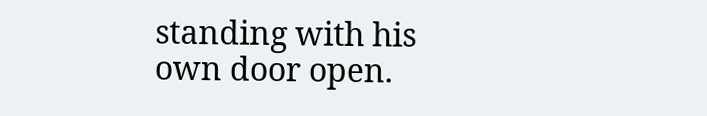standing with his own door open.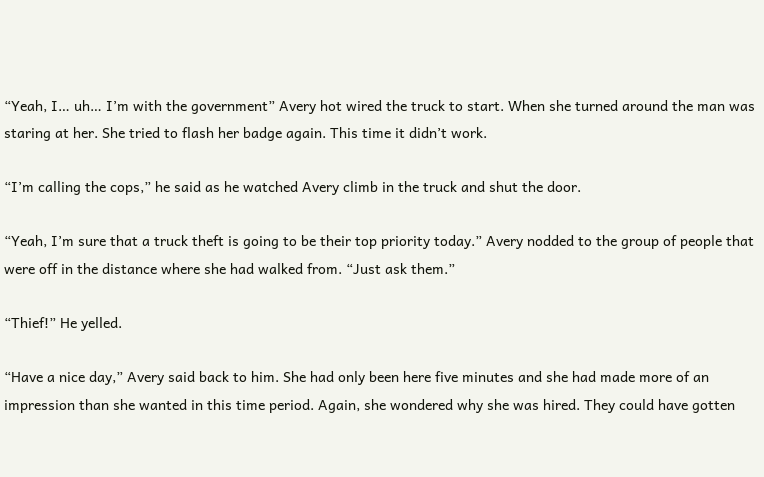“Yeah, I… uh… I’m with the government” Avery hot wired the truck to start. When she turned around the man was staring at her. She tried to flash her badge again. This time it didn’t work.

“I’m calling the cops,” he said as he watched Avery climb in the truck and shut the door.

“Yeah, I’m sure that a truck theft is going to be their top priority today.” Avery nodded to the group of people that were off in the distance where she had walked from. “Just ask them.”

“Thief!” He yelled.

“Have a nice day,” Avery said back to him. She had only been here five minutes and she had made more of an impression than she wanted in this time period. Again, she wondered why she was hired. They could have gotten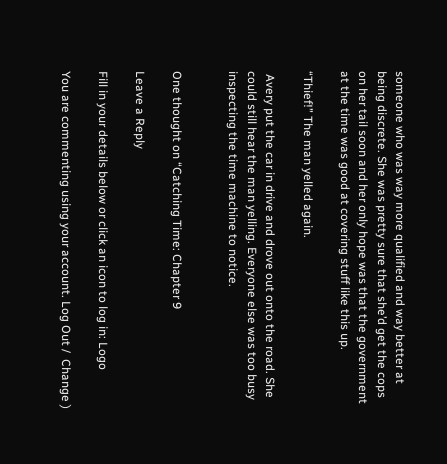someone who was way more qualified and way better at being discrete. She was pretty sure that she’d get the cops on her tail soon and her only hope was that the government at the time was good at covering stuff like this up.

“Thief!” The man yelled again.

 Avery put the car in drive and drove out onto the road. She could still hear the man yelling. Everyone else was too busy inspecting the time machine to notice.


One thought on “Catching Time: Chapter 9

Leave a Reply

Fill in your details below or click an icon to log in: Logo

You are commenting using your account. Log Out /  Change )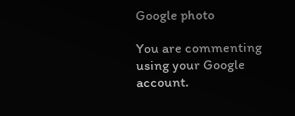Google photo

You are commenting using your Google account.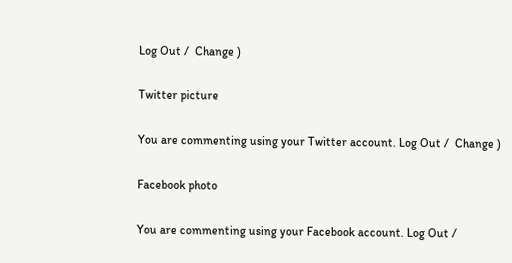Log Out /  Change )

Twitter picture

You are commenting using your Twitter account. Log Out /  Change )

Facebook photo

You are commenting using your Facebook account. Log Out /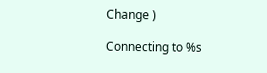Change )

Connecting to %s